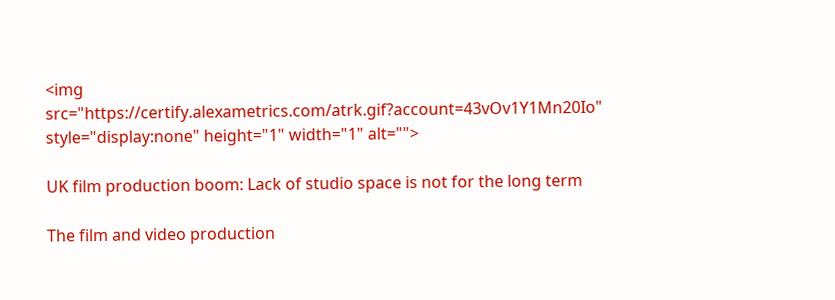<img src="https://certify.alexametrics.com/atrk.gif?account=43vOv1Y1Mn20Io" style="display:none" height="1" width="1" alt="">

UK film production boom: Lack of studio space is not for the long term

The film and video production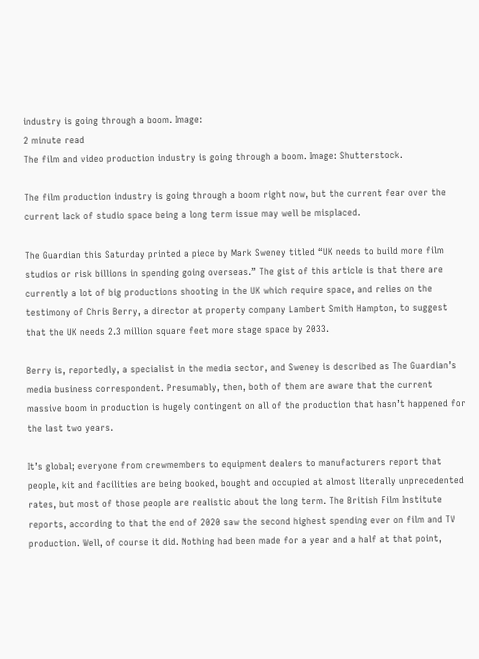industry is going through a boom. Image:
2 minute read
The film and video production industry is going through a boom. Image: Shutterstock.

The film production industry is going through a boom right now, but the current fear over the current lack of studio space being a long term issue may well be misplaced.

The Guardian this Saturday printed a piece by Mark Sweney titled “UK needs to build more film studios or risk billions in spending going overseas.” The gist of this article is that there are currently a lot of big productions shooting in the UK which require space, and relies on the testimony of Chris Berry, a director at property company Lambert Smith Hampton, to suggest that the UK needs 2.3 million square feet more stage space by 2033.

Berry is, reportedly, a specialist in the media sector, and Sweney is described as The Guardian’s media business correspondent. Presumably, then, both of them are aware that the current massive boom in production is hugely contingent on all of the production that hasn’t happened for the last two years.

It’s global; everyone from crewmembers to equipment dealers to manufacturers report that people, kit and facilities are being booked, bought and occupied at almost literally unprecedented rates, but most of those people are realistic about the long term. The British Film Institute reports, according to that the end of 2020 saw the second highest spending ever on film and TV production. Well, of course it did. Nothing had been made for a year and a half at that point,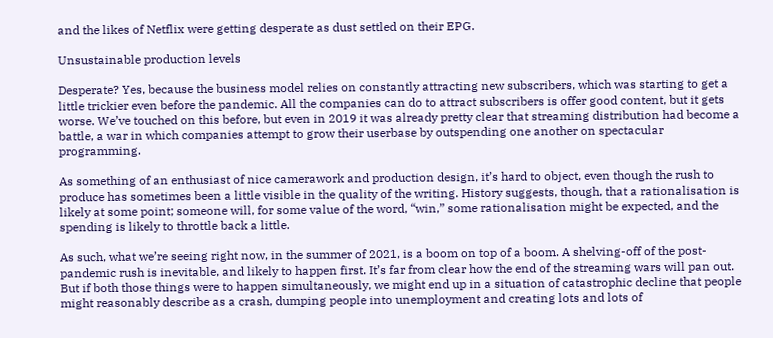and the likes of Netflix were getting desperate as dust settled on their EPG.

Unsustainable production levels

Desperate? Yes, because the business model relies on constantly attracting new subscribers, which was starting to get a little trickier even before the pandemic. All the companies can do to attract subscribers is offer good content, but it gets worse. We’ve touched on this before, but even in 2019 it was already pretty clear that streaming distribution had become a battle, a war in which companies attempt to grow their userbase by outspending one another on spectacular programming.

As something of an enthusiast of nice camerawork and production design, it’s hard to object, even though the rush to produce has sometimes been a little visible in the quality of the writing. History suggests, though, that a rationalisation is likely at some point; someone will, for some value of the word, “win,” some rationalisation might be expected, and the spending is likely to throttle back a little.

As such, what we’re seeing right now, in the summer of 2021, is a boom on top of a boom. A shelving-off of the post-pandemic rush is inevitable, and likely to happen first. It’s far from clear how the end of the streaming wars will pan out. But if both those things were to happen simultaneously, we might end up in a situation of catastrophic decline that people might reasonably describe as a crash, dumping people into unemployment and creating lots and lots of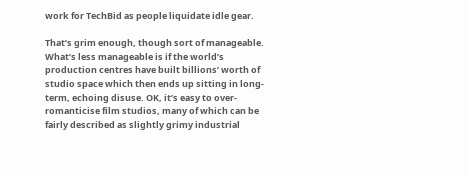work for TechBid as people liquidate idle gear.

That’s grim enough, though sort of manageable. What’s less manageable is if the world’s production centres have built billions’ worth of studio space which then ends up sitting in long-term, echoing disuse. OK, it’s easy to over-romanticise film studios, many of which can be fairly described as slightly grimy industrial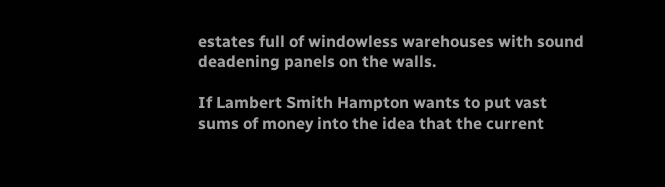estates full of windowless warehouses with sound deadening panels on the walls.

If Lambert Smith Hampton wants to put vast sums of money into the idea that the current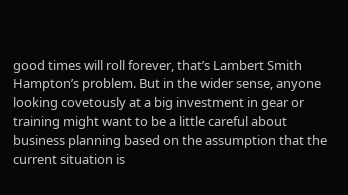good times will roll forever, that’s Lambert Smith Hampton’s problem. But in the wider sense, anyone looking covetously at a big investment in gear or training might want to be a little careful about business planning based on the assumption that the current situation is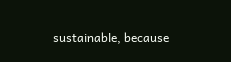sustainable, because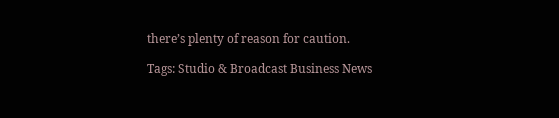there’s plenty of reason for caution.

Tags: Studio & Broadcast Business News